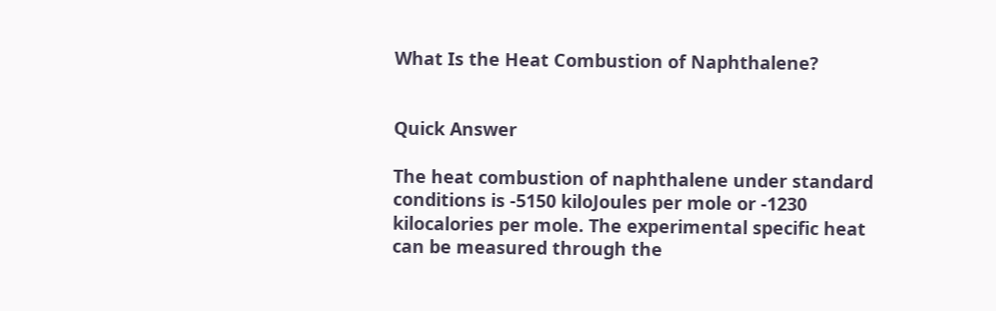What Is the Heat Combustion of Naphthalene?


Quick Answer

The heat combustion of naphthalene under standard conditions is -5150 kiloJoules per mole or -1230 kilocalories per mole. The experimental specific heat can be measured through the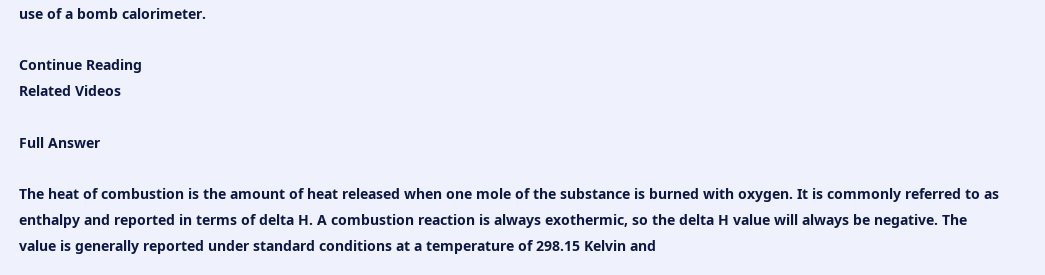use of a bomb calorimeter.

Continue Reading
Related Videos

Full Answer

The heat of combustion is the amount of heat released when one mole of the substance is burned with oxygen. It is commonly referred to as enthalpy and reported in terms of delta H. A combustion reaction is always exothermic, so the delta H value will always be negative. The value is generally reported under standard conditions at a temperature of 298.15 Kelvin and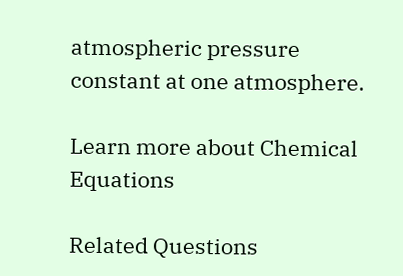atmospheric pressure constant at one atmosphere.

Learn more about Chemical Equations

Related Questions